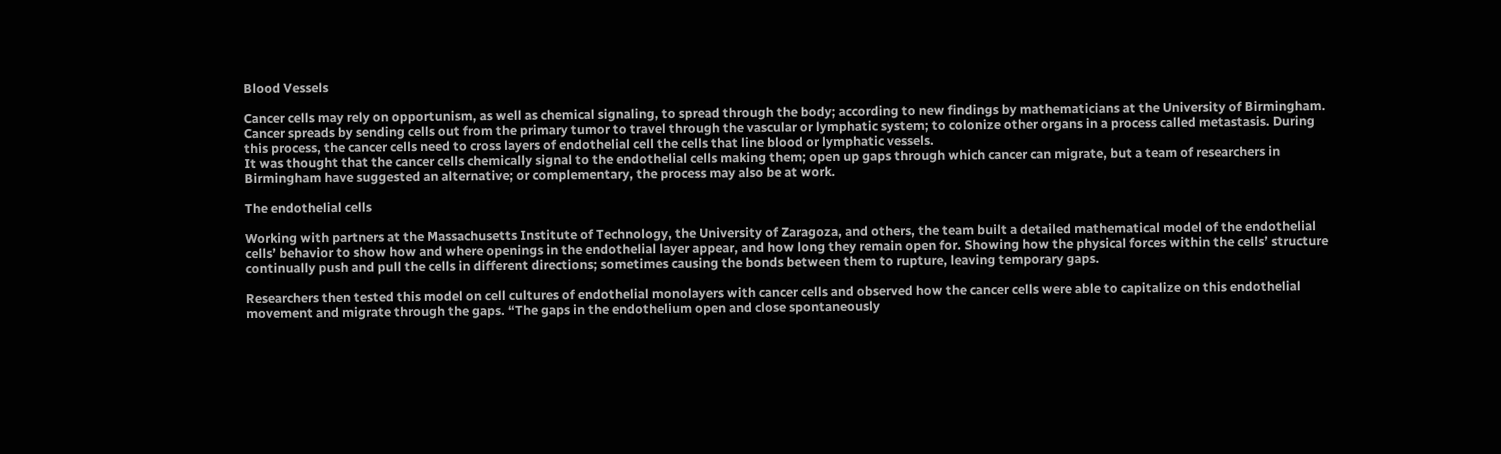Blood Vessels

Cancer cells may rely on opportunism, as well as chemical signaling, to spread through the body; according to new findings by mathematicians at the University of Birmingham. Cancer spreads by sending cells out from the primary tumor to travel through the vascular or lymphatic system; to colonize other organs in a process called metastasis. During this process, the cancer cells need to cross layers of endothelial cell the cells that line blood or lymphatic vessels.
It was thought that the cancer cells chemically signal to the endothelial cells making them; open up gaps through which cancer can migrate, but a team of researchers in Birmingham have suggested an alternative; or complementary, the process may also be at work.

The endothelial cells

Working with partners at the Massachusetts Institute of Technology, the University of Zaragoza, and others, the team built a detailed mathematical model of the endothelial cells’ behavior to show how and where openings in the endothelial layer appear, and how long they remain open for. Showing how the physical forces within the cells’ structure continually push and pull the cells in different directions; sometimes causing the bonds between them to rupture, leaving temporary gaps.

Researchers then tested this model on cell cultures of endothelial monolayers with cancer cells and observed how the cancer cells were able to capitalize on this endothelial movement and migrate through the gaps. “The gaps in the endothelium open and close spontaneously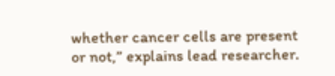whether cancer cells are present or not,” explains lead researcher.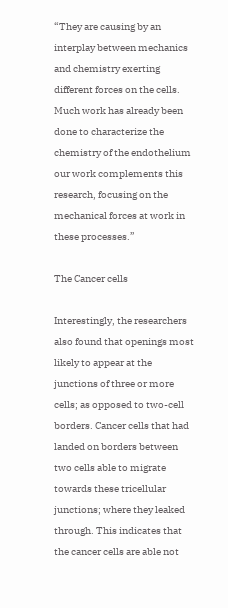“They are causing by an interplay between mechanics and chemistry exerting different forces on the cells. Much work has already been done to characterize the chemistry of the endothelium our work complements this research, focusing on the mechanical forces at work in these processes.”

The Cancer cells

Interestingly, the researchers also found that openings most likely to appear at the junctions of three or more cells; as opposed to two-cell borders. Cancer cells that had landed on borders between two cells able to migrate towards these tricellular junctions; where they leaked through. This indicates that the cancer cells are able not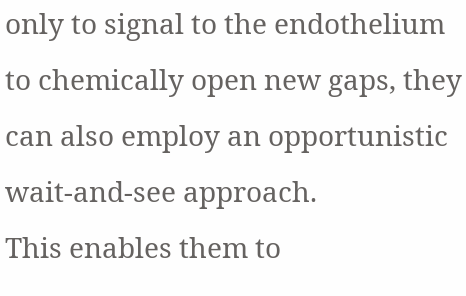only to signal to the endothelium to chemically open new gaps, they can also employ an opportunistic wait-and-see approach.
This enables them to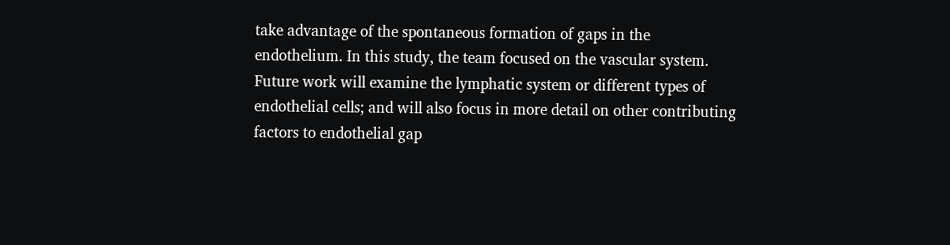take advantage of the spontaneous formation of gaps in the endothelium. In this study, the team focused on the vascular system. Future work will examine the lymphatic system or different types of endothelial cells; and will also focus in more detail on other contributing factors to endothelial gap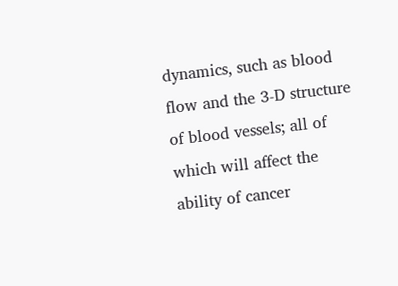dynamics, such as blood flow and the 3-D structure of blood vessels; all of which will affect the ability of cancer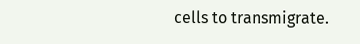cells to transmigrate.